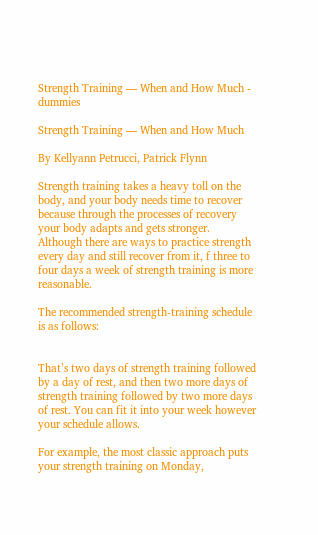Strength Training — When and How Much - dummies

Strength Training — When and How Much

By Kellyann Petrucci, Patrick Flynn

Strength training takes a heavy toll on the body, and your body needs time to recover because through the processes of recovery your body adapts and gets stronger. Although there are ways to practice strength every day and still recover from it, f three to four days a week of strength training is more reasonable.

The recommended strength-training schedule is as follows:


That’s two days of strength training followed by a day of rest, and then two more days of strength training followed by two more days of rest. You can fit it into your week however your schedule allows.

For example, the most classic approach puts your strength training on Monday,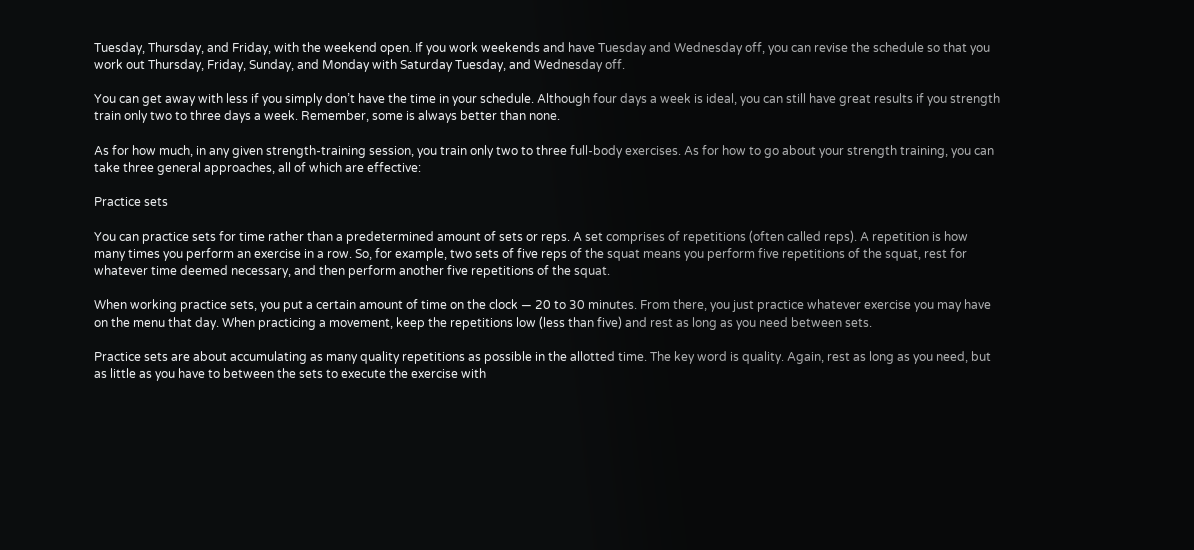Tuesday, Thursday, and Friday, with the weekend open. If you work weekends and have Tuesday and Wednesday off, you can revise the schedule so that you work out Thursday, Friday, Sunday, and Monday with Saturday Tuesday, and Wednesday off.

You can get away with less if you simply don’t have the time in your schedule. Although four days a week is ideal, you can still have great results if you strength train only two to three days a week. Remember, some is always better than none.

As for how much, in any given strength-training session, you train only two to three full-body exercises. As for how to go about your strength training, you can take three general approaches, all of which are effective:

Practice sets

You can practice sets for time rather than a predetermined amount of sets or reps. A set comprises of repetitions (often called reps). A repetition is how many times you perform an exercise in a row. So, for example, two sets of five reps of the squat means you perform five repetitions of the squat, rest for whatever time deemed necessary, and then perform another five repetitions of the squat.

When working practice sets, you put a certain amount of time on the clock — 20 to 30 minutes. From there, you just practice whatever exercise you may have on the menu that day. When practicing a movement, keep the repetitions low (less than five) and rest as long as you need between sets.

Practice sets are about accumulating as many quality repetitions as possible in the allotted time. The key word is quality. Again, rest as long as you need, but as little as you have to between the sets to execute the exercise with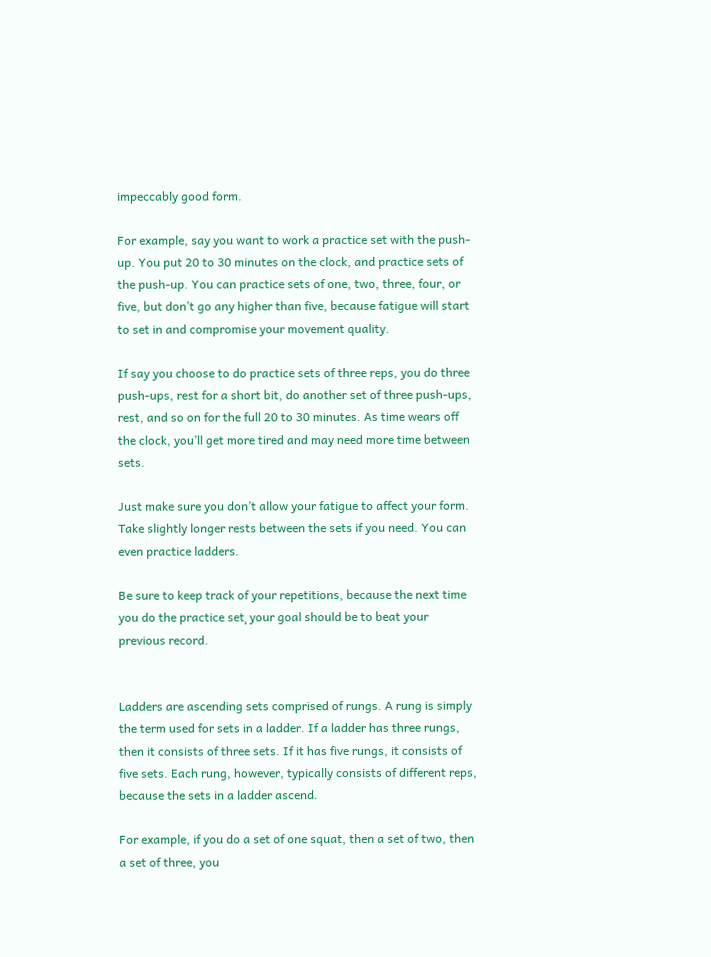impeccably good form.

For example, say you want to work a practice set with the push-up. You put 20 to 30 minutes on the clock, and practice sets of the push-up. You can practice sets of one, two, three, four, or five, but don’t go any higher than five, because fatigue will start to set in and compromise your movement quality.

If say you choose to do practice sets of three reps, you do three push-ups, rest for a short bit, do another set of three push-ups, rest, and so on for the full 20 to 30 minutes. As time wears off the clock, you’ll get more tired and may need more time between sets.

Just make sure you don’t allow your fatigue to affect your form. Take slightly longer rests between the sets if you need. You can even practice ladders.

Be sure to keep track of your repetitions, because the next time you do the practice set¸ your goal should be to beat your previous record.


Ladders are ascending sets comprised of rungs. A rung is simply the term used for sets in a ladder. If a ladder has three rungs, then it consists of three sets. If it has five rungs, it consists of five sets. Each rung, however, typically consists of different reps, because the sets in a ladder ascend.

For example, if you do a set of one squat, then a set of two, then a set of three, you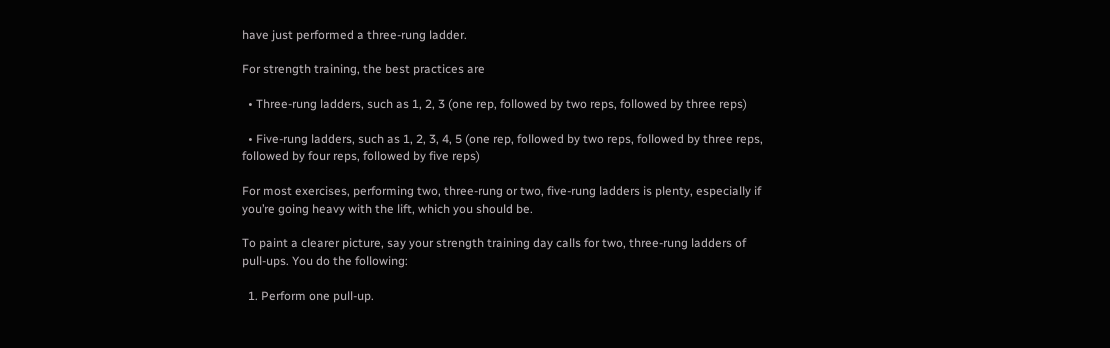have just performed a three-rung ladder.

For strength training, the best practices are

  • Three-rung ladders, such as 1, 2, 3 (one rep, followed by two reps, followed by three reps)

  • Five-rung ladders, such as 1, 2, 3, 4, 5 (one rep, followed by two reps, followed by three reps, followed by four reps, followed by five reps)

For most exercises, performing two, three-rung or two, five-rung ladders is plenty, especially if you’re going heavy with the lift, which you should be.

To paint a clearer picture, say your strength training day calls for two, three-rung ladders of pull-ups. You do the following:

  1. Perform one pull-up.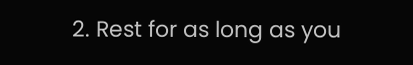2. Rest for as long as you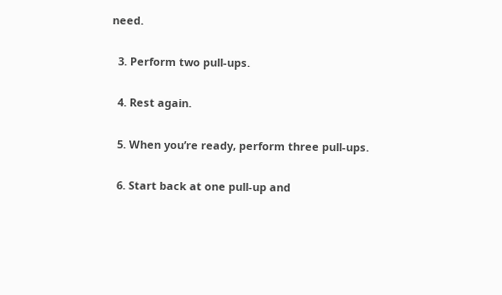need.

  3. Perform two pull-ups.

  4. Rest again.

  5. When you’re ready, perform three pull-ups.

  6. Start back at one pull-up and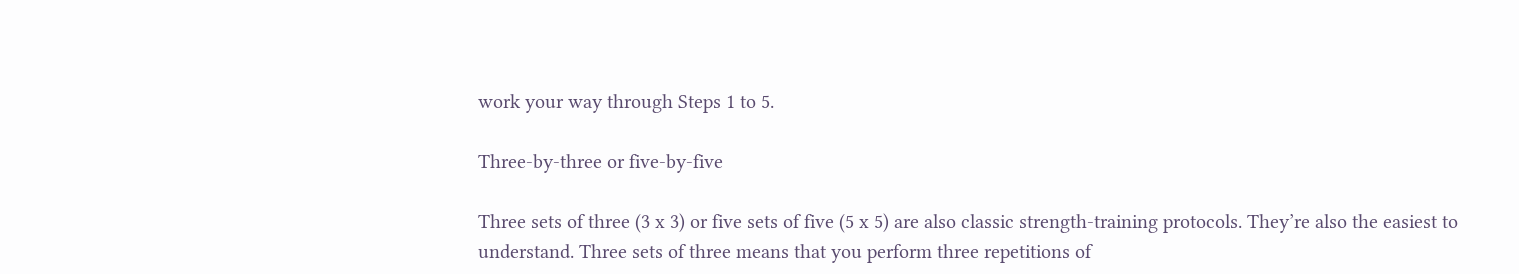work your way through Steps 1 to 5.

Three-by-three or five-by-five

Three sets of three (3 x 3) or five sets of five (5 x 5) are also classic strength-training protocols. They’re also the easiest to understand. Three sets of three means that you perform three repetitions of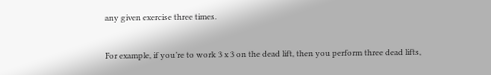any given exercise three times.

For example, if you’re to work 3 x 3 on the dead lift, then you perform three dead lifts,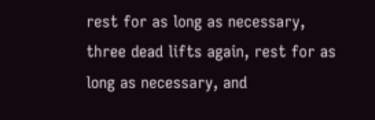rest for as long as necessary, three dead lifts again, rest for as long as necessary, and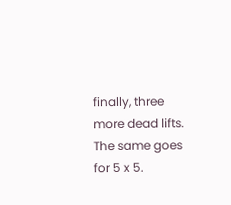finally, three more dead lifts. The same goes for 5 x 5.